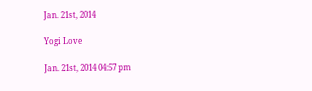Jan. 21st, 2014

Yogi Love

Jan. 21st, 2014 04:57 pm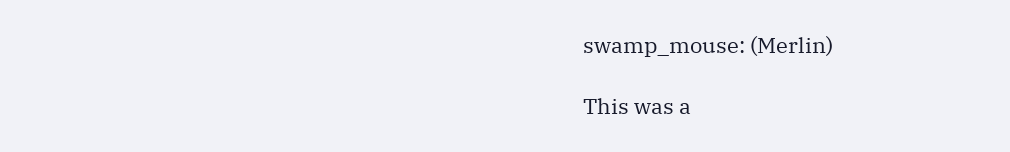swamp_mouse: (Merlin)

This was a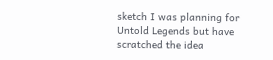sketch I was planning for Untold Legends but have scratched the idea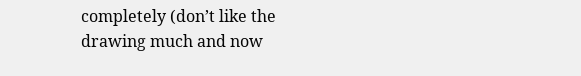completely (don’t like the drawing much and now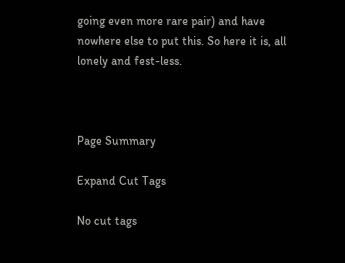going even more rare pair) and have nowhere else to put this. So here it is, all lonely and fest-less.



Page Summary

Expand Cut Tags

No cut tags